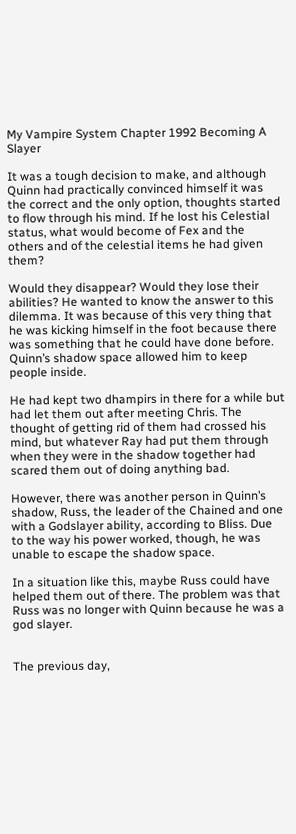My Vampire System Chapter 1992 Becoming A Slayer

It was a tough decision to make, and although Quinn had practically convinced himself it was the correct and the only option, thoughts started to flow through his mind. If he lost his Celestial status, what would become of Fex and the others and of the celestial items he had given them?

Would they disappear? Would they lose their abilities? He wanted to know the answer to this dilemma. It was because of this very thing that he was kicking himself in the foot because there was something that he could have done before. Quinn’s shadow space allowed him to keep people inside.

He had kept two dhampirs in there for a while but had let them out after meeting Chris. The thought of getting rid of them had crossed his mind, but whatever Ray had put them through when they were in the shadow together had scared them out of doing anything bad.

However, there was another person in Quinn’s shadow, Russ, the leader of the Chained and one with a Godslayer ability, according to Bliss. Due to the way his power worked, though, he was unable to escape the shadow space.

In a situation like this, maybe Russ could have helped them out of there. The problem was that Russ was no longer with Quinn because he was a god slayer.


The previous day,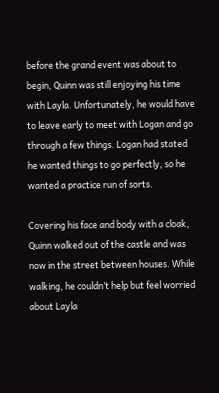before the grand event was about to begin, Quinn was still enjoying his time with Layla. Unfortunately, he would have to leave early to meet with Logan and go through a few things. Logan had stated he wanted things to go perfectly, so he wanted a practice run of sorts.

Covering his face and body with a cloak, Quinn walked out of the castle and was now in the street between houses. While walking, he couldn’t help but feel worried about Layla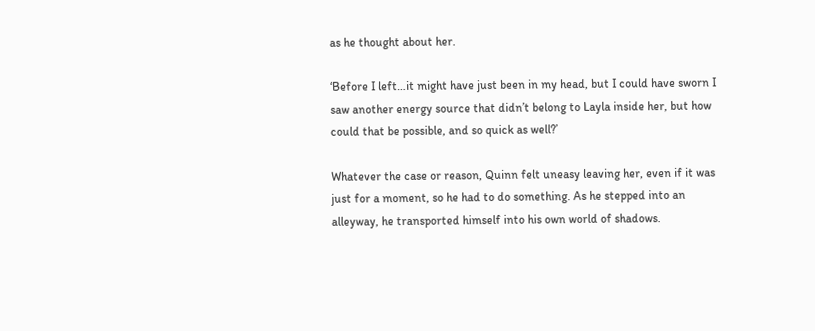as he thought about her.

‘Before I left…it might have just been in my head, but I could have sworn I saw another energy source that didn’t belong to Layla inside her, but how could that be possible, and so quick as well?’

Whatever the case or reason, Quinn felt uneasy leaving her, even if it was just for a moment, so he had to do something. As he stepped into an alleyway, he transported himself into his own world of shadows.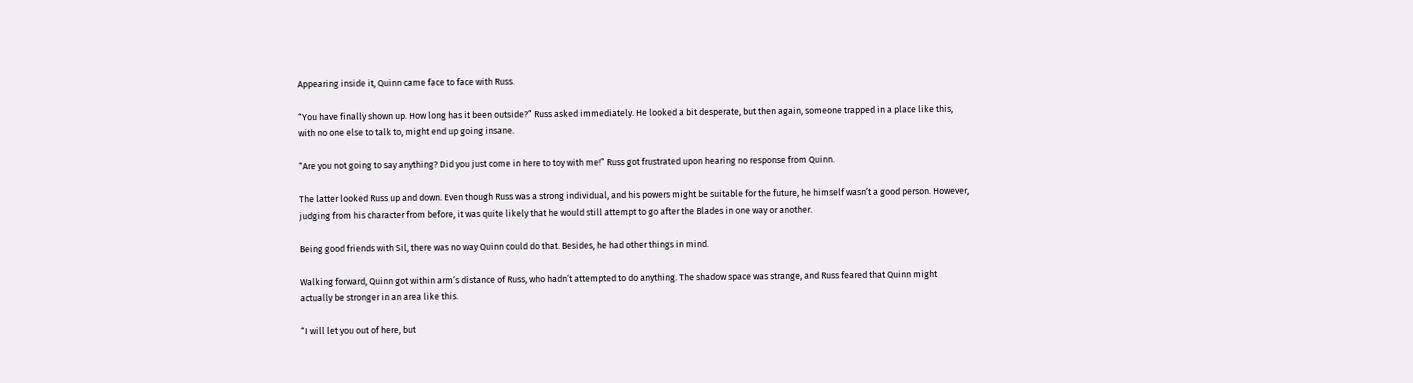Appearing inside it, Quinn came face to face with Russ.

“You have finally shown up. How long has it been outside?” Russ asked immediately. He looked a bit desperate, but then again, someone trapped in a place like this, with no one else to talk to, might end up going insane.

“Are you not going to say anything? Did you just come in here to toy with me!” Russ got frustrated upon hearing no response from Quinn.

The latter looked Russ up and down. Even though Russ was a strong individual, and his powers might be suitable for the future, he himself wasn’t a good person. However, judging from his character from before, it was quite likely that he would still attempt to go after the Blades in one way or another.

Being good friends with Sil, there was no way Quinn could do that. Besides, he had other things in mind.

Walking forward, Quinn got within arm’s distance of Russ, who hadn’t attempted to do anything. The shadow space was strange, and Russ feared that Quinn might actually be stronger in an area like this.

“I will let you out of here, but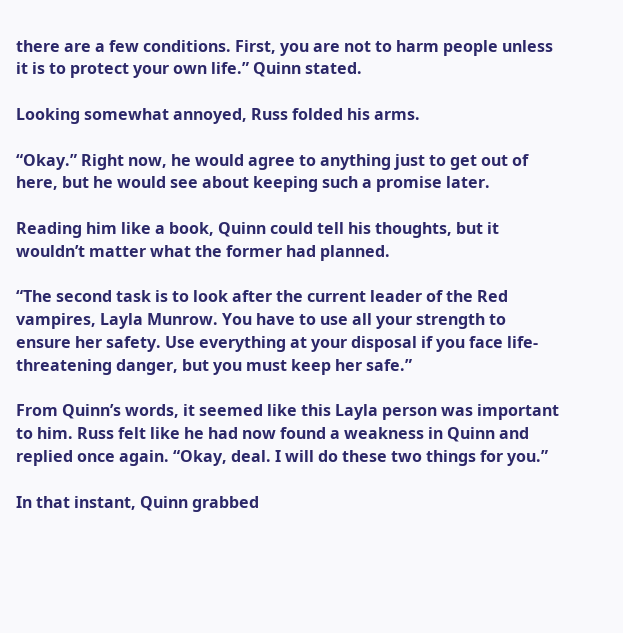there are a few conditions. First, you are not to harm people unless it is to protect your own life.” Quinn stated.

Looking somewhat annoyed, Russ folded his arms.

“Okay.” Right now, he would agree to anything just to get out of here, but he would see about keeping such a promise later.

Reading him like a book, Quinn could tell his thoughts, but it wouldn’t matter what the former had planned.

“The second task is to look after the current leader of the Red vampires, Layla Munrow. You have to use all your strength to ensure her safety. Use everything at your disposal if you face life-threatening danger, but you must keep her safe.”

From Quinn’s words, it seemed like this Layla person was important to him. Russ felt like he had now found a weakness in Quinn and replied once again. “Okay, deal. I will do these two things for you.”

In that instant, Quinn grabbed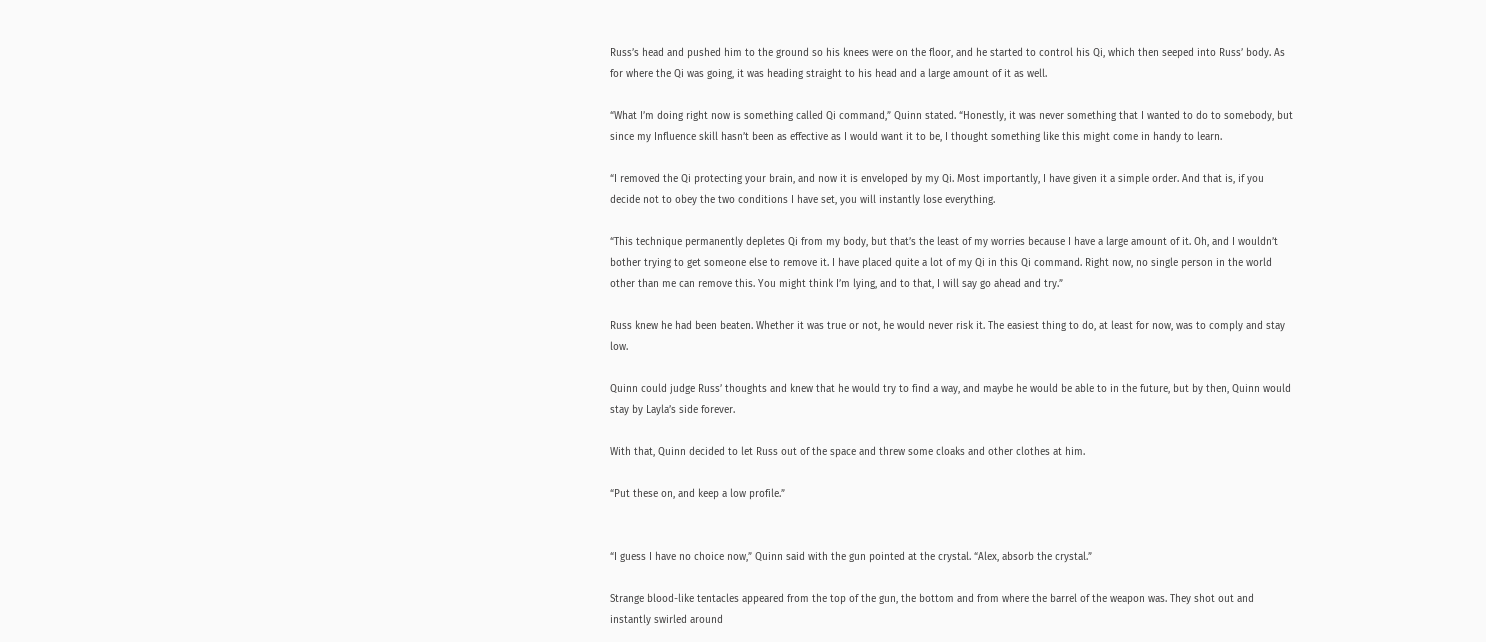Russ’s head and pushed him to the ground so his knees were on the floor, and he started to control his Qi, which then seeped into Russ’ body. As for where the Qi was going, it was heading straight to his head and a large amount of it as well.

“What I’m doing right now is something called Qi command,” Quinn stated. “Honestly, it was never something that I wanted to do to somebody, but since my Influence skill hasn’t been as effective as I would want it to be, I thought something like this might come in handy to learn.

“I removed the Qi protecting your brain, and now it is enveloped by my Qi. Most importantly, I have given it a simple order. And that is, if you decide not to obey the two conditions I have set, you will instantly lose everything.

“This technique permanently depletes Qi from my body, but that’s the least of my worries because I have a large amount of it. Oh, and I wouldn’t bother trying to get someone else to remove it. I have placed quite a lot of my Qi in this Qi command. Right now, no single person in the world other than me can remove this. You might think I’m lying, and to that, I will say go ahead and try.”

Russ knew he had been beaten. Whether it was true or not, he would never risk it. The easiest thing to do, at least for now, was to comply and stay low.

Quinn could judge Russ’ thoughts and knew that he would try to find a way, and maybe he would be able to in the future, but by then, Quinn would stay by Layla’s side forever.

With that, Quinn decided to let Russ out of the space and threw some cloaks and other clothes at him.

“Put these on, and keep a low profile.”


“I guess I have no choice now,” Quinn said with the gun pointed at the crystal. “Alex, absorb the crystal.”

Strange blood-like tentacles appeared from the top of the gun, the bottom and from where the barrel of the weapon was. They shot out and instantly swirled around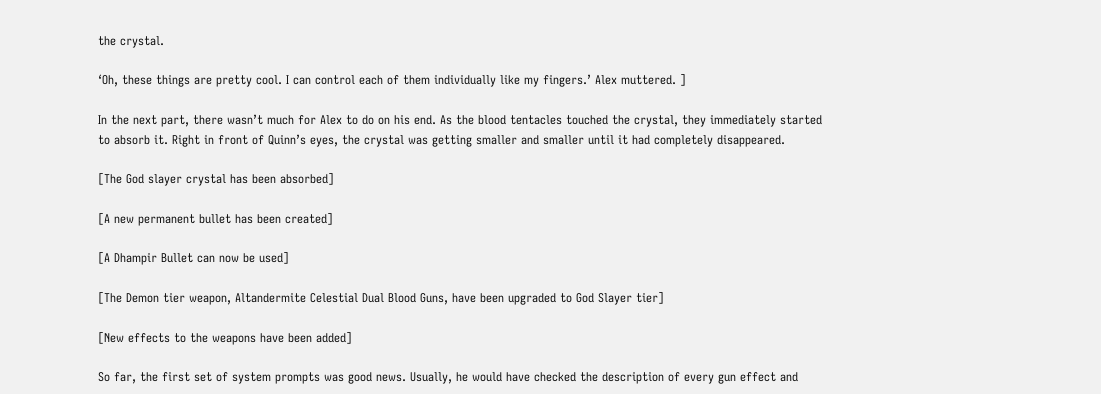the crystal.

‘Oh, these things are pretty cool. I can control each of them individually like my fingers.’ Alex muttered. ]

In the next part, there wasn’t much for Alex to do on his end. As the blood tentacles touched the crystal, they immediately started to absorb it. Right in front of Quinn’s eyes, the crystal was getting smaller and smaller until it had completely disappeared.

[The God slayer crystal has been absorbed]

[A new permanent bullet has been created]

[A Dhampir Bullet can now be used]

[The Demon tier weapon, Altandermite Celestial Dual Blood Guns, have been upgraded to God Slayer tier]

[New effects to the weapons have been added]

So far, the first set of system prompts was good news. Usually, he would have checked the description of every gun effect and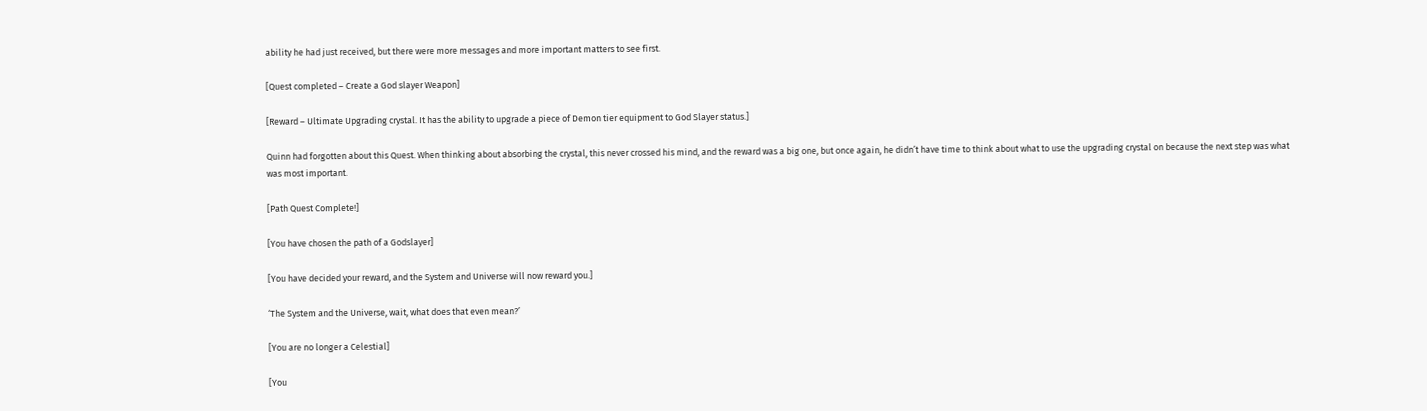ability he had just received, but there were more messages and more important matters to see first.

[Quest completed – Create a God slayer Weapon]

[Reward – Ultimate Upgrading crystal. It has the ability to upgrade a piece of Demon tier equipment to God Slayer status.]

Quinn had forgotten about this Quest. When thinking about absorbing the crystal, this never crossed his mind, and the reward was a big one, but once again, he didn’t have time to think about what to use the upgrading crystal on because the next step was what was most important.

[Path Quest Complete!]

[You have chosen the path of a Godslayer]

[You have decided your reward, and the System and Universe will now reward you.]

‘The System and the Universe, wait, what does that even mean?’

[You are no longer a Celestial]

[You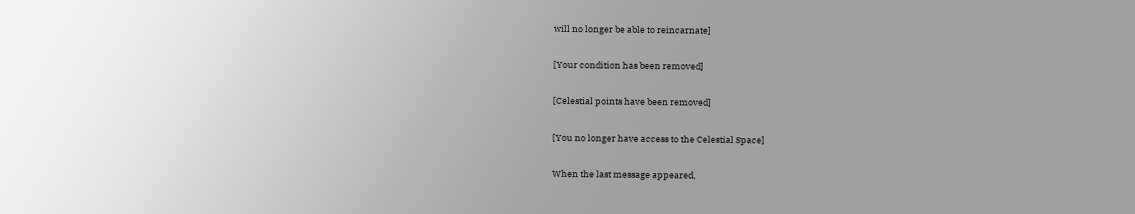will no longer be able to reincarnate]

[Your condition has been removed]

[Celestial points have been removed]

[You no longer have access to the Celestial Space]

When the last message appeared,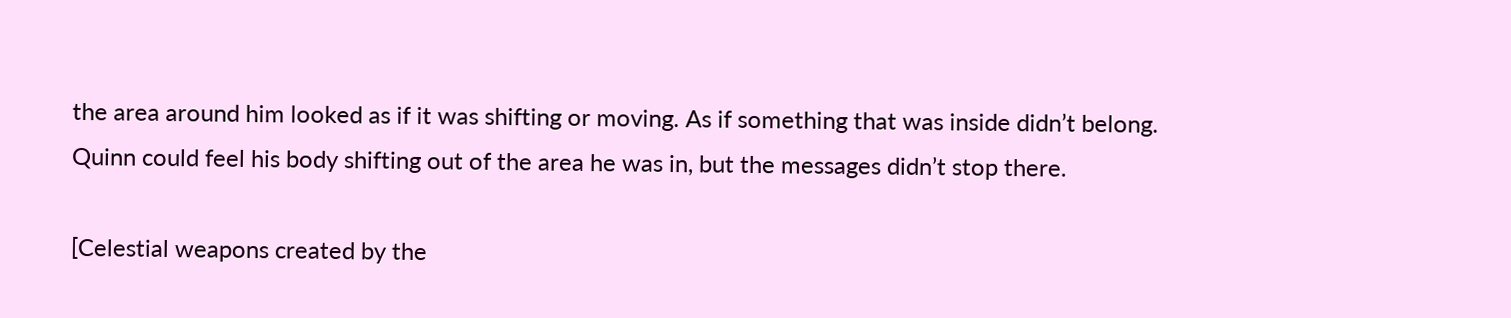the area around him looked as if it was shifting or moving. As if something that was inside didn’t belong. Quinn could feel his body shifting out of the area he was in, but the messages didn’t stop there.

[Celestial weapons created by the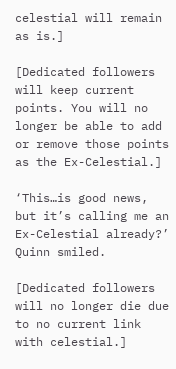celestial will remain as is.]

[Dedicated followers will keep current points. You will no longer be able to add or remove those points as the Ex-Celestial.]

‘This…is good news, but it’s calling me an Ex-Celestial already?’ Quinn smiled.

[Dedicated followers will no longer die due to no current link with celestial.]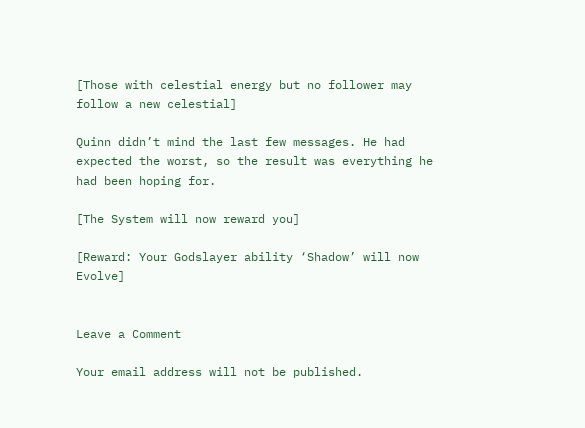[Those with celestial energy but no follower may follow a new celestial]

Quinn didn’t mind the last few messages. He had expected the worst, so the result was everything he had been hoping for.

[The System will now reward you]

[Reward: Your Godslayer ability ‘Shadow’ will now Evolve]


Leave a Comment

Your email address will not be published.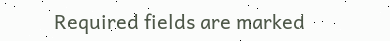Required fields are marked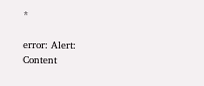*

error: Alert: Content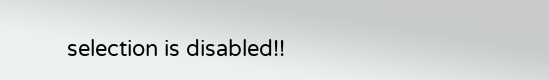selection is disabled!!